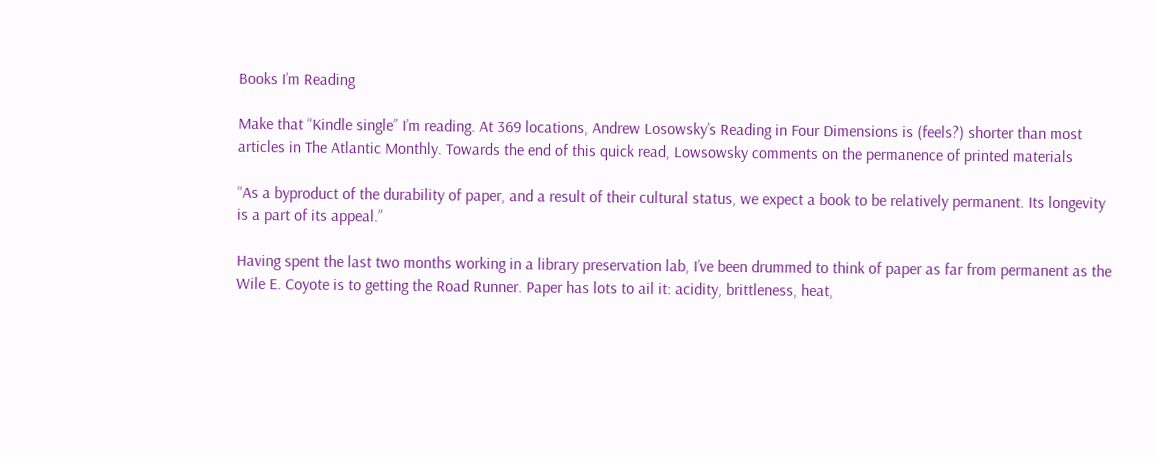Books I’m Reading

Make that “Kindle single” I’m reading. At 369 locations, Andrew Losowsky’s Reading in Four Dimensions is (feels?) shorter than most articles in The Atlantic Monthly. Towards the end of this quick read, Lowsowsky comments on the permanence of printed materials

“As a byproduct of the durability of paper, and a result of their cultural status, we expect a book to be relatively permanent. Its longevity is a part of its appeal.”

Having spent the last two months working in a library preservation lab, I’ve been drummed to think of paper as far from permanent as the Wile E. Coyote is to getting the Road Runner. Paper has lots to ail it: acidity, brittleness, heat,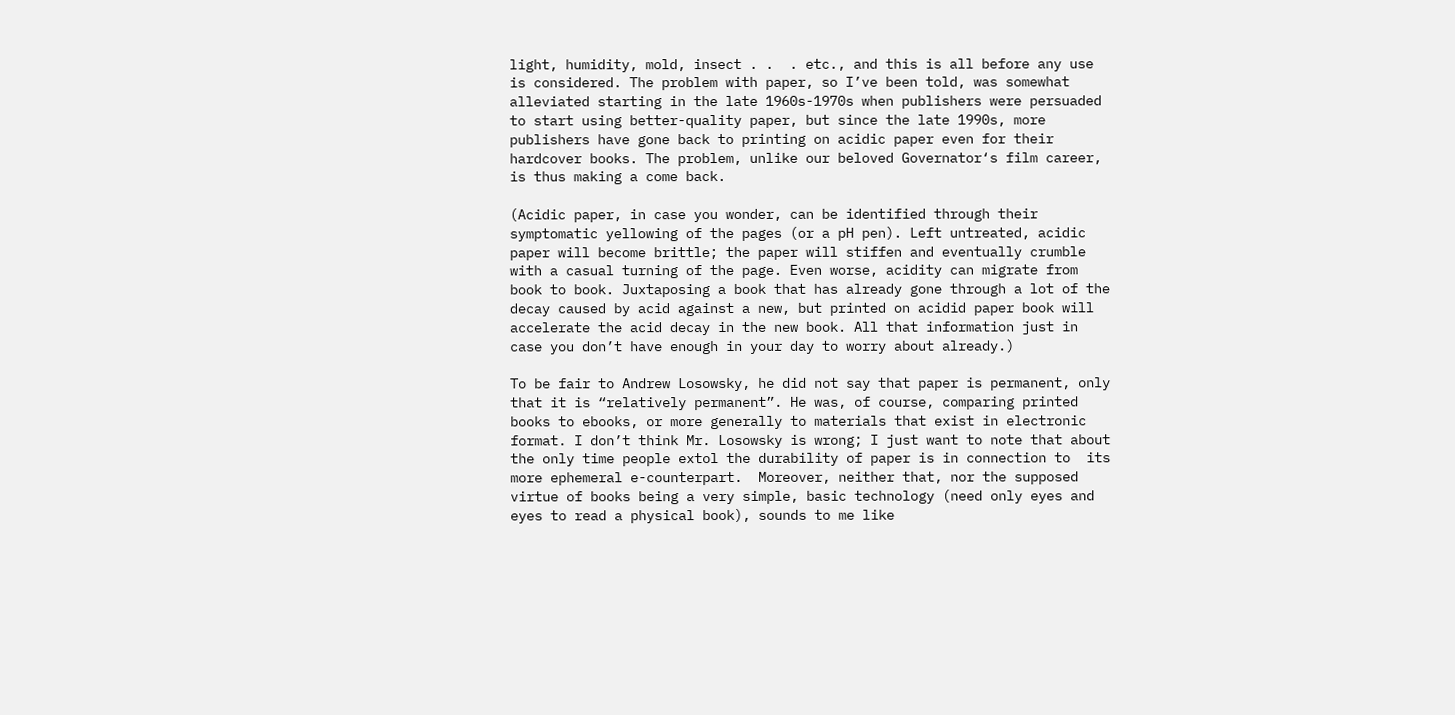light, humidity, mold, insect . .  . etc., and this is all before any use is considered. The problem with paper, so I’ve been told, was somewhat alleviated starting in the late 1960s-1970s when publishers were persuaded to start using better-quality paper, but since the late 1990s, more publishers have gone back to printing on acidic paper even for their hardcover books. The problem, unlike our beloved Governator‘s film career, is thus making a come back.

(Acidic paper, in case you wonder, can be identified through their symptomatic yellowing of the pages (or a pH pen). Left untreated, acidic paper will become brittle; the paper will stiffen and eventually crumble with a casual turning of the page. Even worse, acidity can migrate from book to book. Juxtaposing a book that has already gone through a lot of the decay caused by acid against a new, but printed on acidid paper book will accelerate the acid decay in the new book. All that information just in case you don’t have enough in your day to worry about already.)

To be fair to Andrew Losowsky, he did not say that paper is permanent, only that it is “relatively permanent”. He was, of course, comparing printed books to ebooks, or more generally to materials that exist in electronic format. I don’t think Mr. Losowsky is wrong; I just want to note that about the only time people extol the durability of paper is in connection to  its more ephemeral e-counterpart.  Moreover, neither that, nor the supposed virtue of books being a very simple, basic technology (need only eyes and eyes to read a physical book), sounds to me like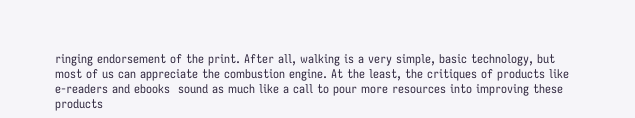ringing endorsement of the print. After all, walking is a very simple, basic technology, but most of us can appreciate the combustion engine. At the least, the critiques of products like e-readers and ebooks  sound as much like a call to pour more resources into improving these products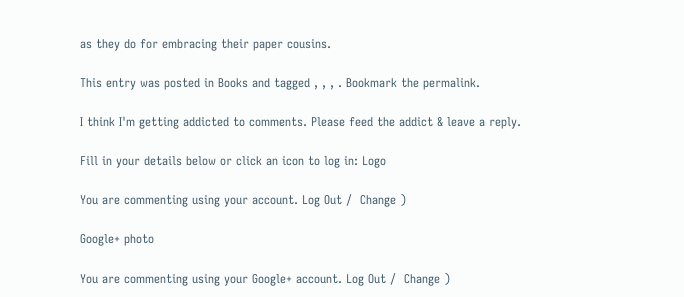as they do for embracing their paper cousins.

This entry was posted in Books and tagged , , , . Bookmark the permalink.

I think I'm getting addicted to comments. Please feed the addict & leave a reply.

Fill in your details below or click an icon to log in: Logo

You are commenting using your account. Log Out /  Change )

Google+ photo

You are commenting using your Google+ account. Log Out /  Change )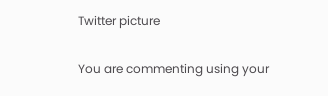Twitter picture

You are commenting using your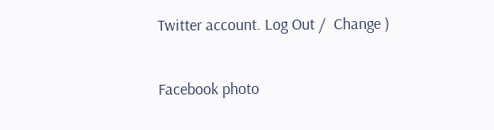Twitter account. Log Out /  Change )

Facebook photo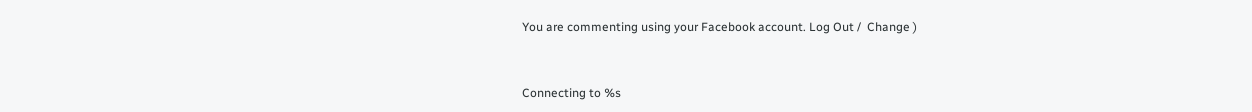You are commenting using your Facebook account. Log Out /  Change )


Connecting to %s